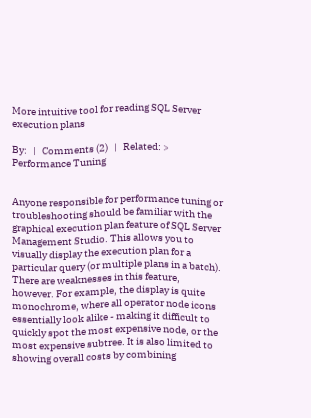More intuitive tool for reading SQL Server execution plans

By:   |   Comments (2)   |   Related: > Performance Tuning


Anyone responsible for performance tuning or troubleshooting should be familiar with the graphical execution plan feature of SQL Server Management Studio. This allows you to visually display the execution plan for a particular query (or multiple plans in a batch). There are weaknesses in this feature, however. For example, the display is quite monochrome, where all operator node icons essentially look alike - making it difficult to quickly spot the most expensive node, or the most expensive subtree. It is also limited to showing overall costs by combining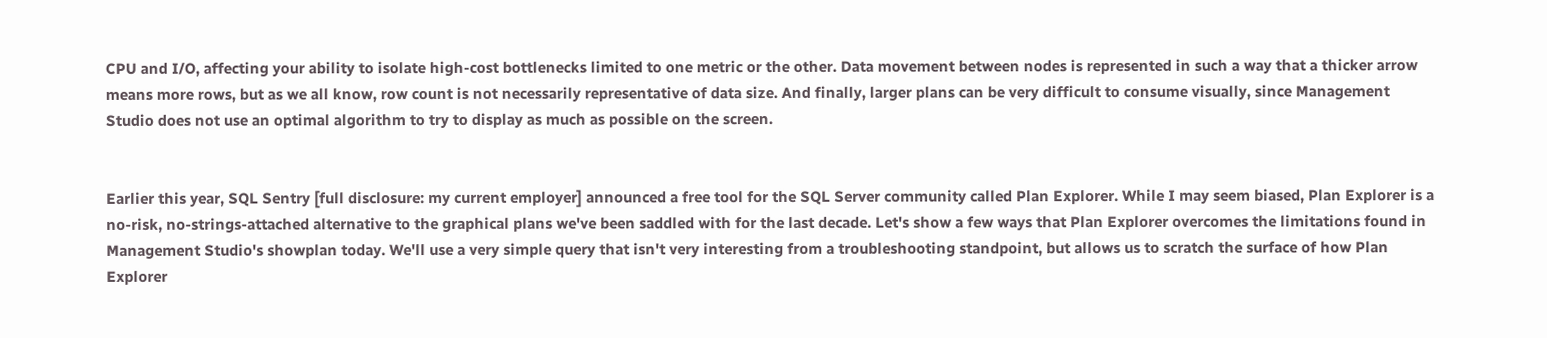CPU and I/O, affecting your ability to isolate high-cost bottlenecks limited to one metric or the other. Data movement between nodes is represented in such a way that a thicker arrow means more rows, but as we all know, row count is not necessarily representative of data size. And finally, larger plans can be very difficult to consume visually, since Management Studio does not use an optimal algorithm to try to display as much as possible on the screen.


Earlier this year, SQL Sentry [full disclosure: my current employer] announced a free tool for the SQL Server community called Plan Explorer. While I may seem biased, Plan Explorer is a no-risk, no-strings-attached alternative to the graphical plans we've been saddled with for the last decade. Let's show a few ways that Plan Explorer overcomes the limitations found in Management Studio's showplan today. We'll use a very simple query that isn't very interesting from a troubleshooting standpoint, but allows us to scratch the surface of how Plan Explorer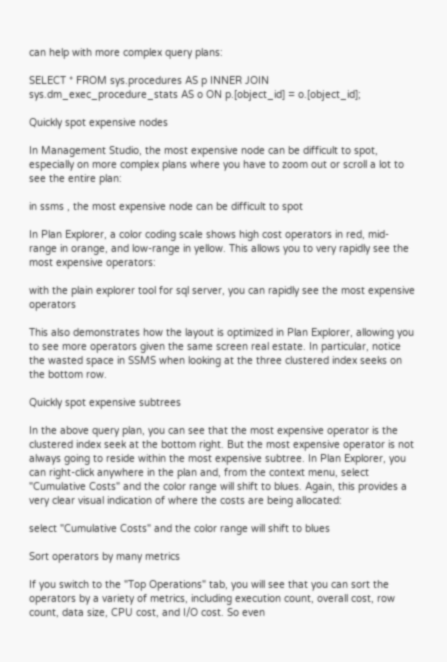can help with more complex query plans:

SELECT * FROM sys.procedures AS p INNER JOIN sys.dm_exec_procedure_stats AS o ON p.[object_id] = o.[object_id];

Quickly spot expensive nodes

In Management Studio, the most expensive node can be difficult to spot, especially on more complex plans where you have to zoom out or scroll a lot to see the entire plan:

in ssms , the most expensive node can be difficult to spot

In Plan Explorer, a color coding scale shows high cost operators in red, mid-range in orange, and low-range in yellow. This allows you to very rapidly see the most expensive operators:

with the plain explorer tool for sql server, you can rapidly see the most expensive operators

This also demonstrates how the layout is optimized in Plan Explorer, allowing you to see more operators given the same screen real estate. In particular, notice the wasted space in SSMS when looking at the three clustered index seeks on the bottom row.

Quickly spot expensive subtrees

In the above query plan, you can see that the most expensive operator is the clustered index seek at the bottom right. But the most expensive operator is not always going to reside within the most expensive subtree. In Plan Explorer, you can right-click anywhere in the plan and, from the context menu, select "Cumulative Costs" and the color range will shift to blues. Again, this provides a very clear visual indication of where the costs are being allocated:

select "Cumulative Costs" and the color range will shift to blues

Sort operators by many metrics

If you switch to the "Top Operations" tab, you will see that you can sort the operators by a variety of metrics, including execution count, overall cost, row count, data size, CPU cost, and I/O cost. So even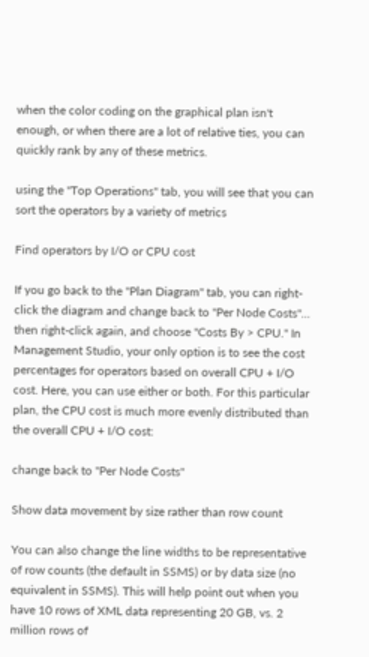when the color coding on the graphical plan isn't enough, or when there are a lot of relative ties, you can quickly rank by any of these metrics.

using the "Top Operations" tab, you will see that you can sort the operators by a variety of metrics

Find operators by I/O or CPU cost

If you go back to the "Plan Diagram" tab, you can right-click the diagram and change back to "Per Node Costs"... then right-click again, and choose "Costs By > CPU." In Management Studio, your only option is to see the cost percentages for operators based on overall CPU + I/O cost. Here, you can use either or both. For this particular plan, the CPU cost is much more evenly distributed than the overall CPU + I/O cost:

change back to "Per Node Costs"

Show data movement by size rather than row count

You can also change the line widths to be representative of row counts (the default in SSMS) or by data size (no equivalent in SSMS). This will help point out when you have 10 rows of XML data representing 20 GB, vs. 2 million rows of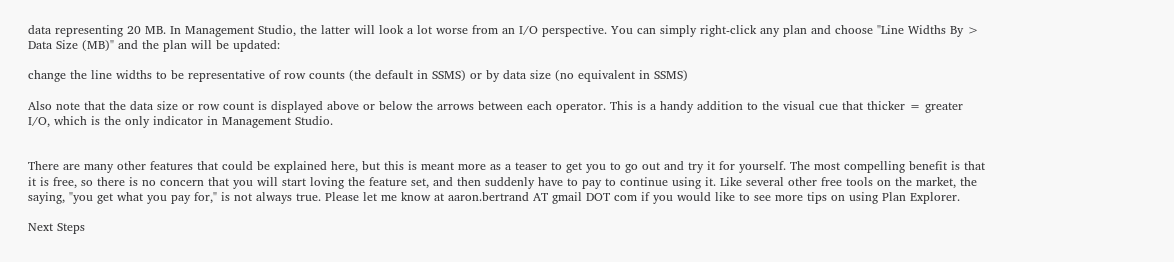data representing 20 MB. In Management Studio, the latter will look a lot worse from an I/O perspective. You can simply right-click any plan and choose "Line Widths By > Data Size (MB)" and the plan will be updated:

change the line widths to be representative of row counts (the default in SSMS) or by data size (no equivalent in SSMS)

Also note that the data size or row count is displayed above or below the arrows between each operator. This is a handy addition to the visual cue that thicker = greater I/O, which is the only indicator in Management Studio.


There are many other features that could be explained here, but this is meant more as a teaser to get you to go out and try it for yourself. The most compelling benefit is that it is free, so there is no concern that you will start loving the feature set, and then suddenly have to pay to continue using it. Like several other free tools on the market, the saying, "you get what you pay for," is not always true. Please let me know at aaron.bertrand AT gmail DOT com if you would like to see more tips on using Plan Explorer.

Next Steps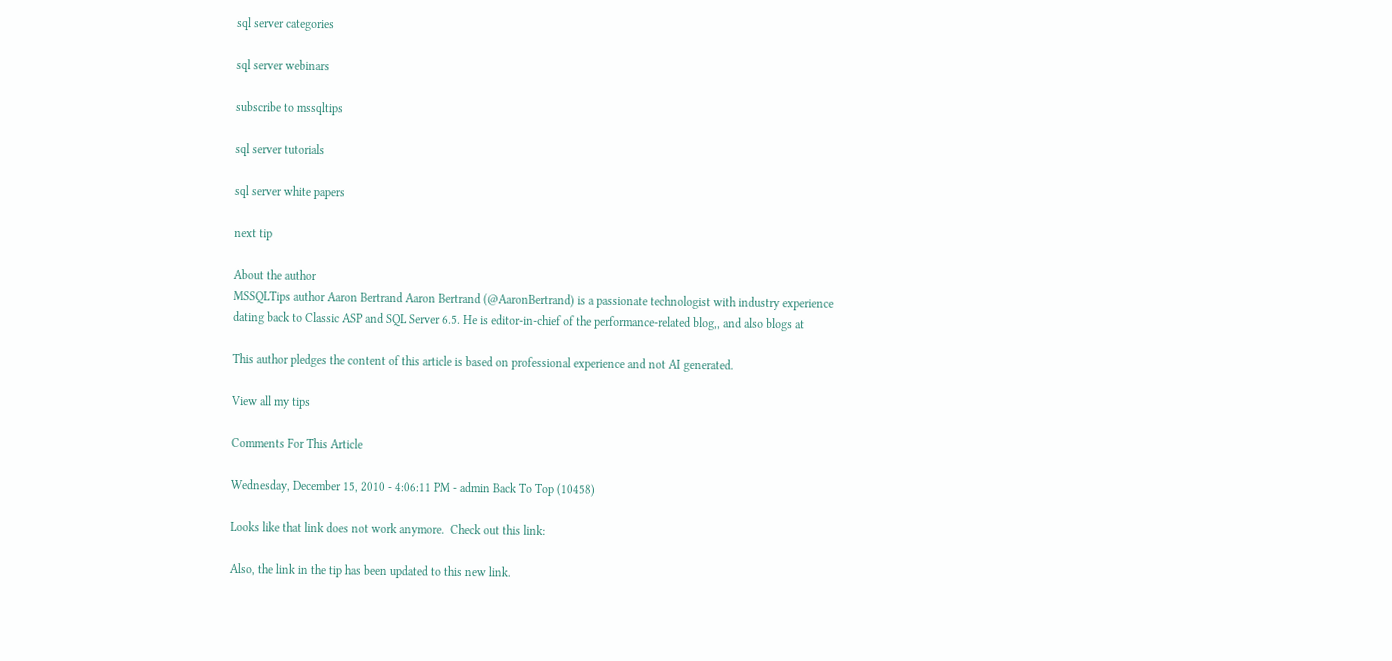sql server categories

sql server webinars

subscribe to mssqltips

sql server tutorials

sql server white papers

next tip

About the author
MSSQLTips author Aaron Bertrand Aaron Bertrand (@AaronBertrand) is a passionate technologist with industry experience dating back to Classic ASP and SQL Server 6.5. He is editor-in-chief of the performance-related blog,, and also blogs at

This author pledges the content of this article is based on professional experience and not AI generated.

View all my tips

Comments For This Article

Wednesday, December 15, 2010 - 4:06:11 PM - admin Back To Top (10458)

Looks like that link does not work anymore.  Check out this link:

Also, the link in the tip has been updated to this new link.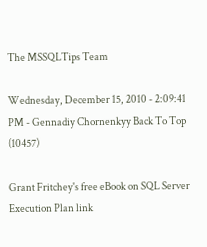The MSSQLTips Team

Wednesday, December 15, 2010 - 2:09:41 PM - Gennadiy Chornenkyy Back To Top (10457)

Grant Fritchey's free eBook on SQL Server Execution Plan link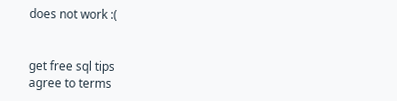does not work :(


get free sql tips
agree to terms